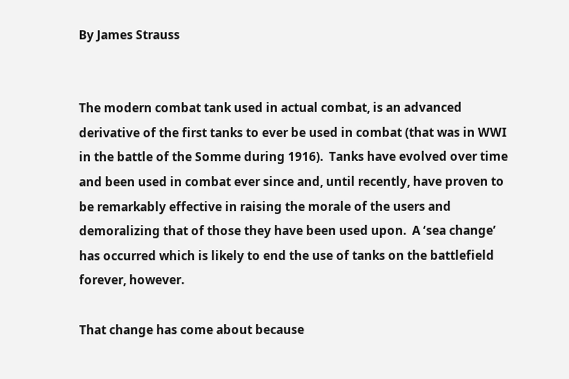By James Strauss


The modern combat tank used in actual combat, is an advanced derivative of the first tanks to ever be used in combat (that was in WWI in the battle of the Somme during 1916).  Tanks have evolved over time and been used in combat ever since and, until recently, have proven to be remarkably effective in raising the morale of the users and demoralizing that of those they have been used upon.  A ‘sea change’ has occurred which is likely to end the use of tanks on the battlefield forever, however.

That change has come about because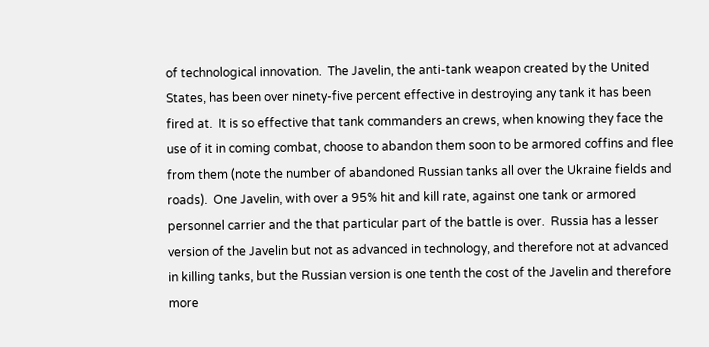of technological innovation.  The Javelin, the anti-tank weapon created by the United States, has been over ninety-five percent effective in destroying any tank it has been fired at.  It is so effective that tank commanders an crews, when knowing they face the use of it in coming combat, choose to abandon them soon to be armored coffins and flee from them (note the number of abandoned Russian tanks all over the Ukraine fields and roads).  One Javelin, with over a 95% hit and kill rate, against one tank or armored personnel carrier and the that particular part of the battle is over.  Russia has a lesser version of the Javelin but not as advanced in technology, and therefore not at advanced in killing tanks, but the Russian version is one tenth the cost of the Javelin and therefore more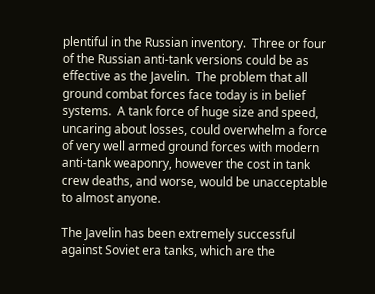plentiful in the Russian inventory.  Three or four of the Russian anti-tank versions could be as effective as the Javelin.  The problem that all ground combat forces face today is in belief systems.  A tank force of huge size and speed, uncaring about losses, could overwhelm a force of very well armed ground forces with modern anti-tank weaponry, however the cost in tank crew deaths, and worse, would be unacceptable to almost anyone.

The Javelin has been extremely successful against Soviet era tanks, which are the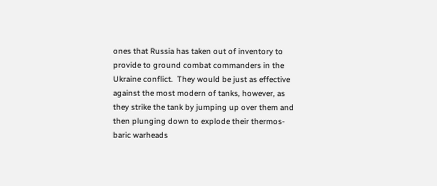ones that Russia has taken out of inventory to provide to ground combat commanders in the Ukraine conflict.  They would be just as effective against the most modern of tanks, however, as they strike the tank by jumping up over them and then plunging down to explode their thermos-baric warheads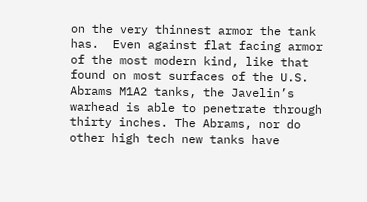on the very thinnest armor the tank has.  Even against flat facing armor of the most modern kind, like that found on most surfaces of the U.S. Abrams M1A2 tanks, the Javelin’s warhead is able to penetrate through thirty inches. The Abrams, nor do other high tech new tanks have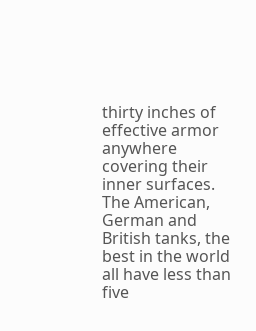thirty inches of effective armor anywhere covering their inner surfaces.  The American, German and British tanks, the best in the world all have less than five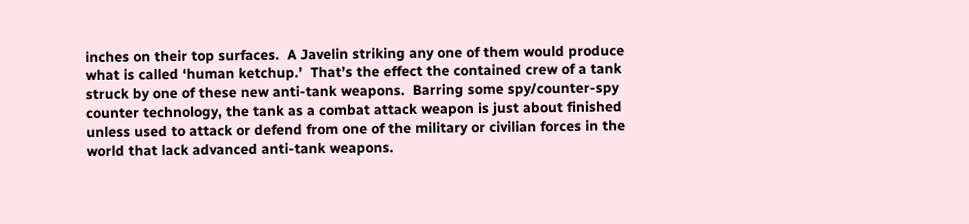inches on their top surfaces.  A Javelin striking any one of them would produce what is called ‘human ketchup.’  That’s the effect the contained crew of a tank struck by one of these new anti-tank weapons.  Barring some spy/counter-spy counter technology, the tank as a combat attack weapon is just about finished unless used to attack or defend from one of the military or civilian forces in the world that lack advanced anti-tank weapons.